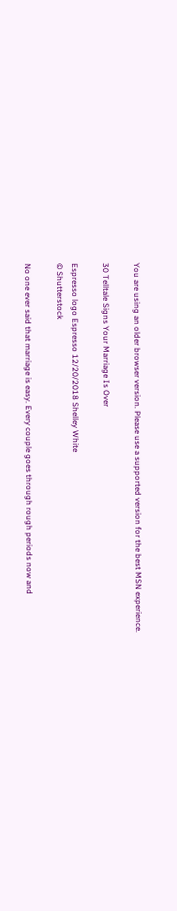You are using an older browser version. Please use a supported version for the best MSN experience.

30 Telltale Signs Your Marriage Is Over

Espresso logo Espresso 12/20/2018 Shelley White
© Shutterstock

No one ever said that marriage is easy. Every couple goes through rough periods now and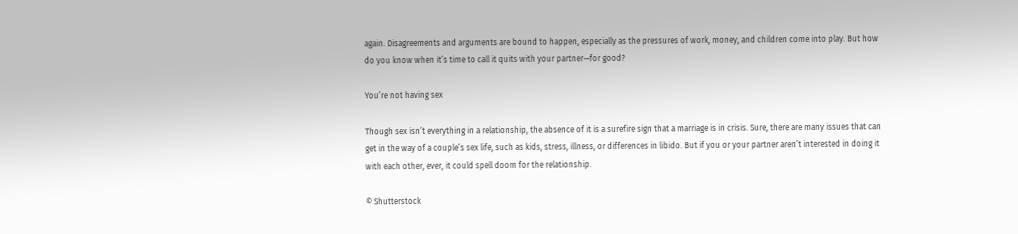again. Disagreements and arguments are bound to happen, especially as the pressures of work, money, and children come into play. But how do you know when it’s time to call it quits with your partner—for good?

You’re not having sex

Though sex isn’t everything in a relationship, the absence of it is a surefire sign that a marriage is in crisis. Sure, there are many issues that can get in the way of a couple’s sex life, such as kids, stress, illness, or differences in libido. But if you or your partner aren’t interested in doing it with each other, ever, it could spell doom for the relationship.

© Shutterstock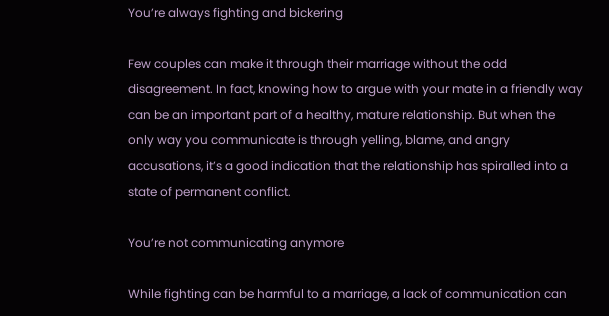You’re always fighting and bickering

Few couples can make it through their marriage without the odd disagreement. In fact, knowing how to argue with your mate in a friendly way can be an important part of a healthy, mature relationship. But when the only way you communicate is through yelling, blame, and angry accusations, it’s a good indication that the relationship has spiralled into a state of permanent conflict.

You’re not communicating anymore

While fighting can be harmful to a marriage, a lack of communication can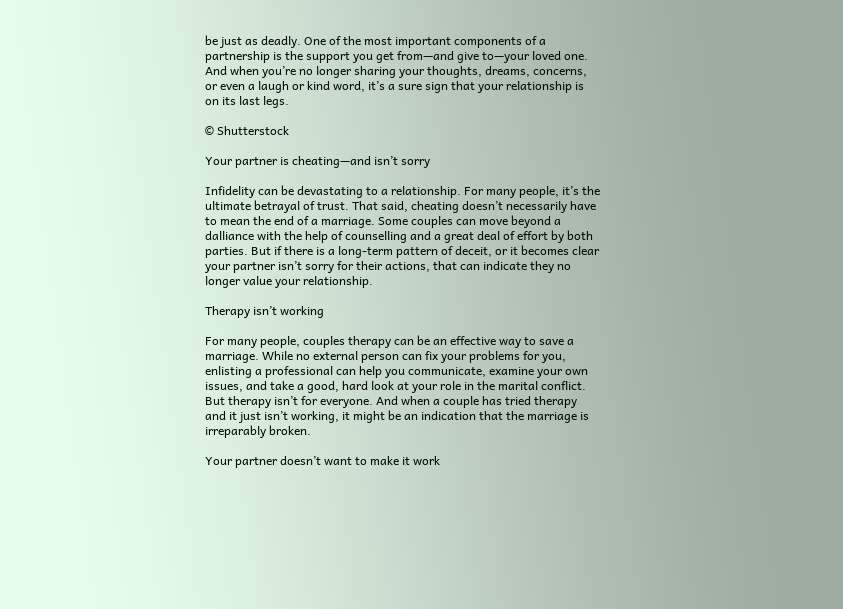be just as deadly. One of the most important components of a partnership is the support you get from—and give to—your loved one. And when you’re no longer sharing your thoughts, dreams, concerns, or even a laugh or kind word, it’s a sure sign that your relationship is on its last legs.

© Shutterstock

Your partner is cheating—and isn’t sorry

Infidelity can be devastating to a relationship. For many people, it’s the ultimate betrayal of trust. That said, cheating doesn’t necessarily have to mean the end of a marriage. Some couples can move beyond a dalliance with the help of counselling and a great deal of effort by both parties. But if there is a long-term pattern of deceit, or it becomes clear your partner isn’t sorry for their actions, that can indicate they no longer value your relationship.

Therapy isn’t working

For many people, couples therapy can be an effective way to save a marriage. While no external person can fix your problems for you, enlisting a professional can help you communicate, examine your own issues, and take a good, hard look at your role in the marital conflict. But therapy isn’t for everyone. And when a couple has tried therapy and it just isn’t working, it might be an indication that the marriage is irreparably broken.

Your partner doesn’t want to make it work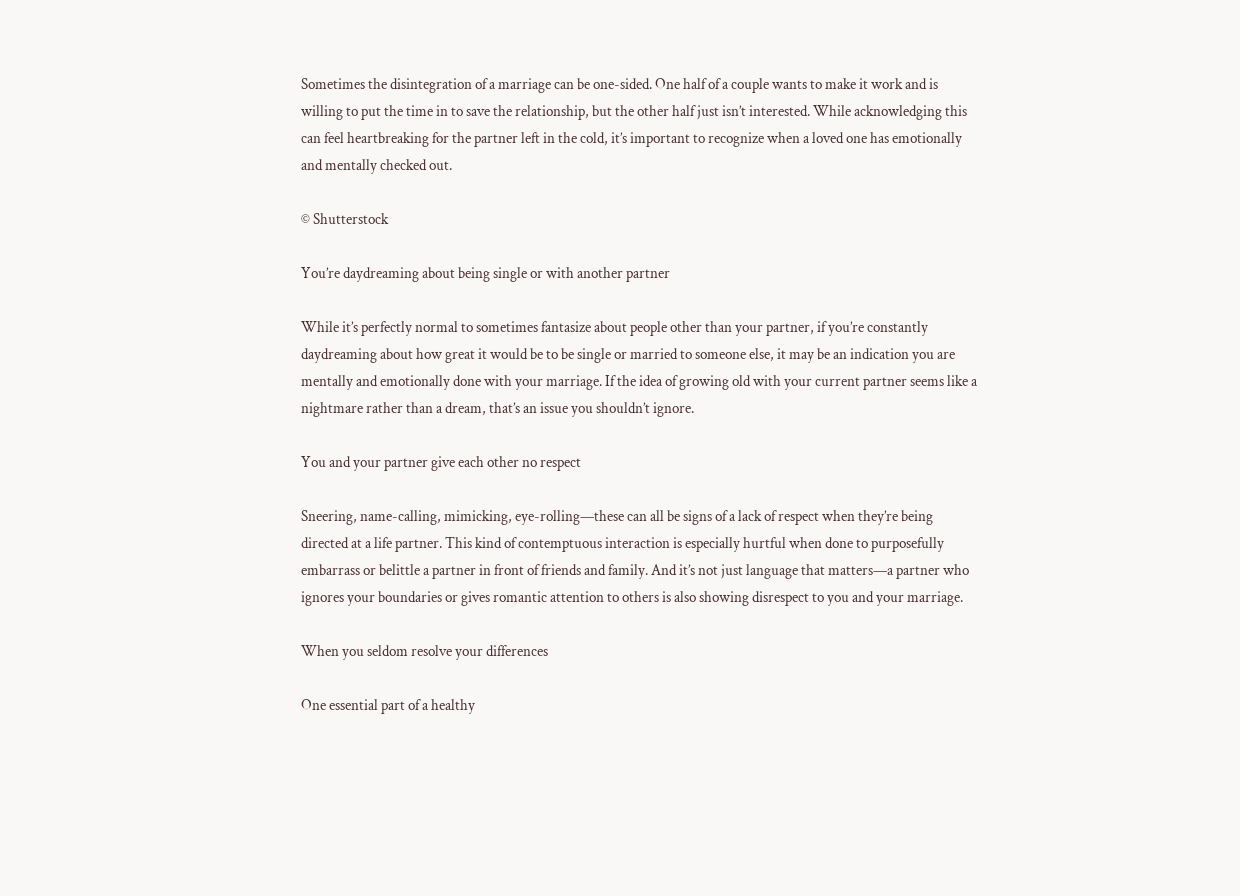Sometimes the disintegration of a marriage can be one-sided. One half of a couple wants to make it work and is willing to put the time in to save the relationship, but the other half just isn’t interested. While acknowledging this can feel heartbreaking for the partner left in the cold, it’s important to recognize when a loved one has emotionally and mentally checked out.

© Shutterstock

You’re daydreaming about being single or with another partner

While it’s perfectly normal to sometimes fantasize about people other than your partner, if you’re constantly daydreaming about how great it would be to be single or married to someone else, it may be an indication you are mentally and emotionally done with your marriage. If the idea of growing old with your current partner seems like a nightmare rather than a dream, that’s an issue you shouldn’t ignore.

You and your partner give each other no respect

Sneering, name-calling, mimicking, eye-rolling—these can all be signs of a lack of respect when they’re being directed at a life partner. This kind of contemptuous interaction is especially hurtful when done to purposefully embarrass or belittle a partner in front of friends and family. And it’s not just language that matters—a partner who ignores your boundaries or gives romantic attention to others is also showing disrespect to you and your marriage.

When you seldom resolve your differences

One essential part of a healthy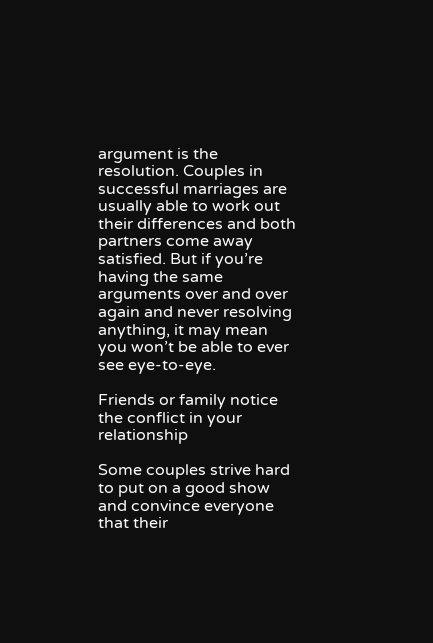argument is the resolution. Couples in successful marriages are usually able to work out their differences and both partners come away satisfied. But if you’re having the same arguments over and over again and never resolving anything, it may mean you won’t be able to ever see eye-to-eye.

Friends or family notice the conflict in your relationship

Some couples strive hard to put on a good show and convince everyone that their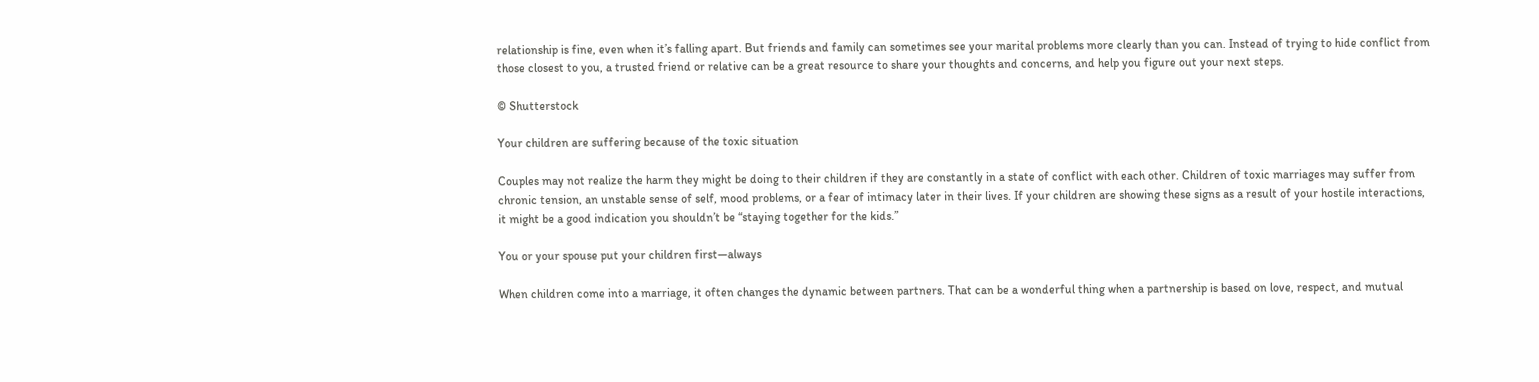relationship is fine, even when it’s falling apart. But friends and family can sometimes see your marital problems more clearly than you can. Instead of trying to hide conflict from those closest to you, a trusted friend or relative can be a great resource to share your thoughts and concerns, and help you figure out your next steps.

© Shutterstock

Your children are suffering because of the toxic situation

Couples may not realize the harm they might be doing to their children if they are constantly in a state of conflict with each other. Children of toxic marriages may suffer from chronic tension, an unstable sense of self, mood problems, or a fear of intimacy later in their lives. If your children are showing these signs as a result of your hostile interactions, it might be a good indication you shouldn’t be “staying together for the kids.”

You or your spouse put your children first—always

When children come into a marriage, it often changes the dynamic between partners. That can be a wonderful thing when a partnership is based on love, respect, and mutual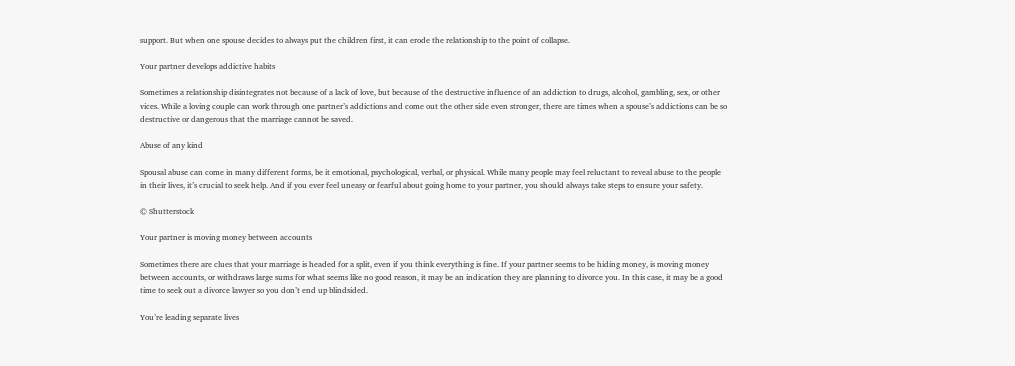support. But when one spouse decides to always put the children first, it can erode the relationship to the point of collapse.

Your partner develops addictive habits

Sometimes a relationship disintegrates not because of a lack of love, but because of the destructive influence of an addiction to drugs, alcohol, gambling, sex, or other vices. While a loving couple can work through one partner’s addictions and come out the other side even stronger, there are times when a spouse’s addictions can be so destructive or dangerous that the marriage cannot be saved.

Abuse of any kind

Spousal abuse can come in many different forms, be it emotional, psychological, verbal, or physical. While many people may feel reluctant to reveal abuse to the people in their lives, it’s crucial to seek help. And if you ever feel uneasy or fearful about going home to your partner, you should always take steps to ensure your safety.

© Shutterstock

Your partner is moving money between accounts

Sometimes there are clues that your marriage is headed for a split, even if you think everything is fine. If your partner seems to be hiding money, is moving money between accounts, or withdraws large sums for what seems like no good reason, it may be an indication they are planning to divorce you. In this case, it may be a good time to seek out a divorce lawyer so you don’t end up blindsided.

You’re leading separate lives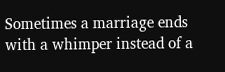Sometimes a marriage ends with a whimper instead of a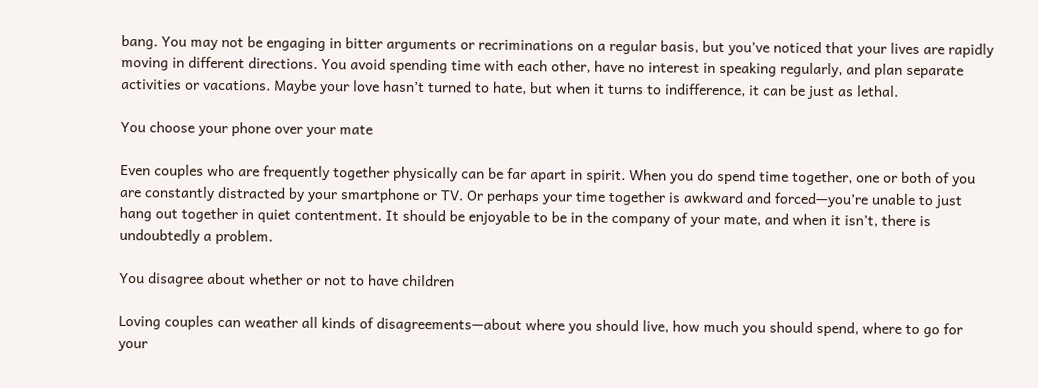bang. You may not be engaging in bitter arguments or recriminations on a regular basis, but you’ve noticed that your lives are rapidly moving in different directions. You avoid spending time with each other, have no interest in speaking regularly, and plan separate activities or vacations. Maybe your love hasn’t turned to hate, but when it turns to indifference, it can be just as lethal.

You choose your phone over your mate

Even couples who are frequently together physically can be far apart in spirit. When you do spend time together, one or both of you are constantly distracted by your smartphone or TV. Or perhaps your time together is awkward and forced—you’re unable to just hang out together in quiet contentment. It should be enjoyable to be in the company of your mate, and when it isn’t, there is undoubtedly a problem.

You disagree about whether or not to have children

Loving couples can weather all kinds of disagreements—about where you should live, how much you should spend, where to go for your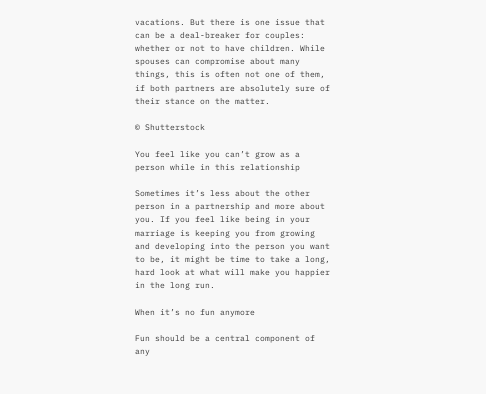vacations. But there is one issue that can be a deal-breaker for couples: whether or not to have children. While spouses can compromise about many things, this is often not one of them, if both partners are absolutely sure of their stance on the matter.

© Shutterstock

You feel like you can’t grow as a person while in this relationship

Sometimes it’s less about the other person in a partnership and more about you. If you feel like being in your marriage is keeping you from growing and developing into the person you want to be, it might be time to take a long, hard look at what will make you happier in the long run.

When it’s no fun anymore

Fun should be a central component of any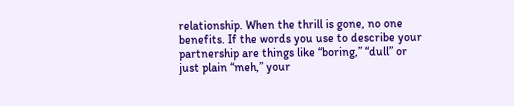relationship. When the thrill is gone, no one benefits. If the words you use to describe your partnership are things like “boring,” “dull” or just plain “meh,” your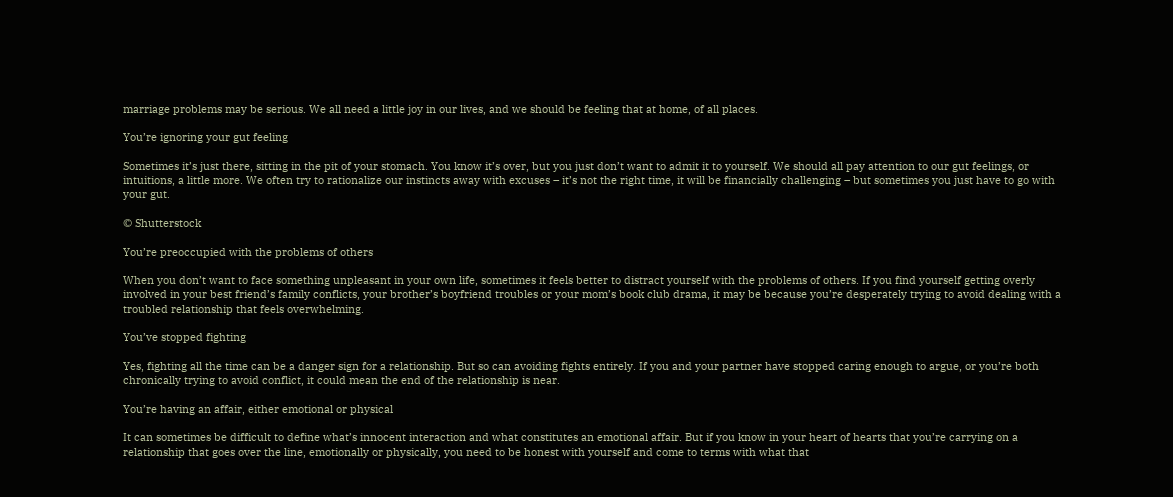marriage problems may be serious. We all need a little joy in our lives, and we should be feeling that at home, of all places.

You’re ignoring your gut feeling

Sometimes it’s just there, sitting in the pit of your stomach. You know it’s over, but you just don’t want to admit it to yourself. We should all pay attention to our gut feelings, or intuitions, a little more. We often try to rationalize our instincts away with excuses – it’s not the right time, it will be financially challenging – but sometimes you just have to go with your gut.

© Shutterstock

You’re preoccupied with the problems of others

When you don’t want to face something unpleasant in your own life, sometimes it feels better to distract yourself with the problems of others. If you find yourself getting overly involved in your best friend’s family conflicts, your brother’s boyfriend troubles or your mom’s book club drama, it may be because you’re desperately trying to avoid dealing with a troubled relationship that feels overwhelming.

You’ve stopped fighting

Yes, fighting all the time can be a danger sign for a relationship. But so can avoiding fights entirely. If you and your partner have stopped caring enough to argue, or you’re both chronically trying to avoid conflict, it could mean the end of the relationship is near.

You’re having an affair, either emotional or physical

It can sometimes be difficult to define what’s innocent interaction and what constitutes an emotional affair. But if you know in your heart of hearts that you’re carrying on a relationship that goes over the line, emotionally or physically, you need to be honest with yourself and come to terms with what that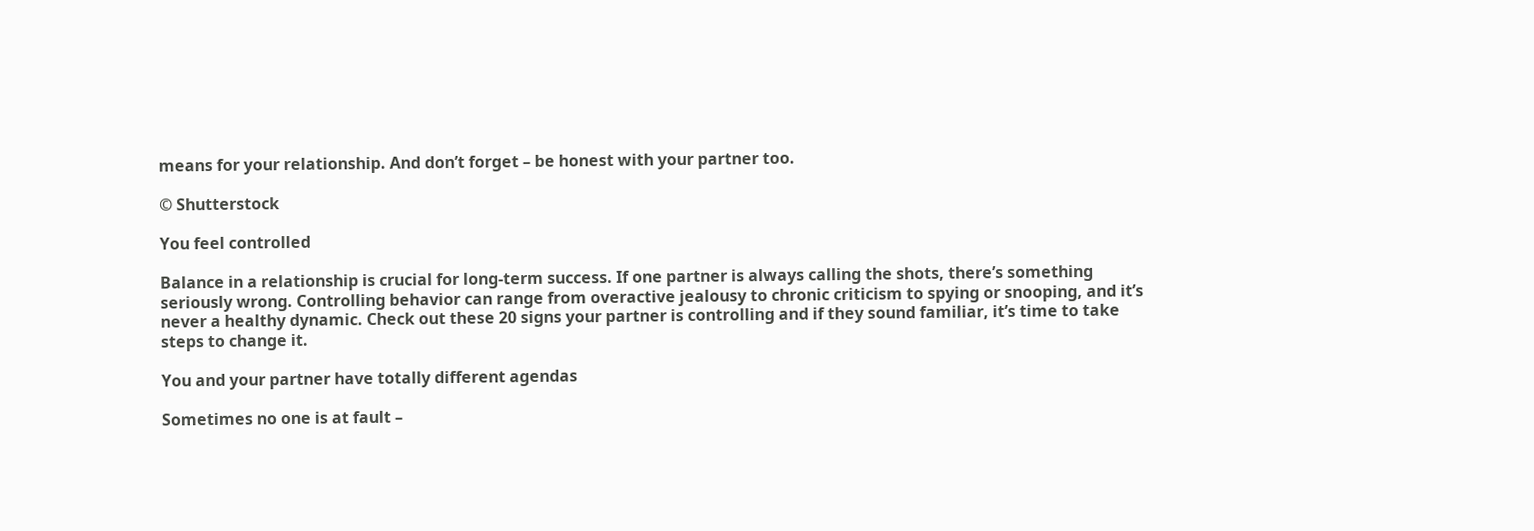means for your relationship. And don’t forget – be honest with your partner too.

© Shutterstock

You feel controlled

Balance in a relationship is crucial for long-term success. If one partner is always calling the shots, there’s something seriously wrong. Controlling behavior can range from overactive jealousy to chronic criticism to spying or snooping, and it’s never a healthy dynamic. Check out these 20 signs your partner is controlling and if they sound familiar, it’s time to take steps to change it.

You and your partner have totally different agendas

Sometimes no one is at fault –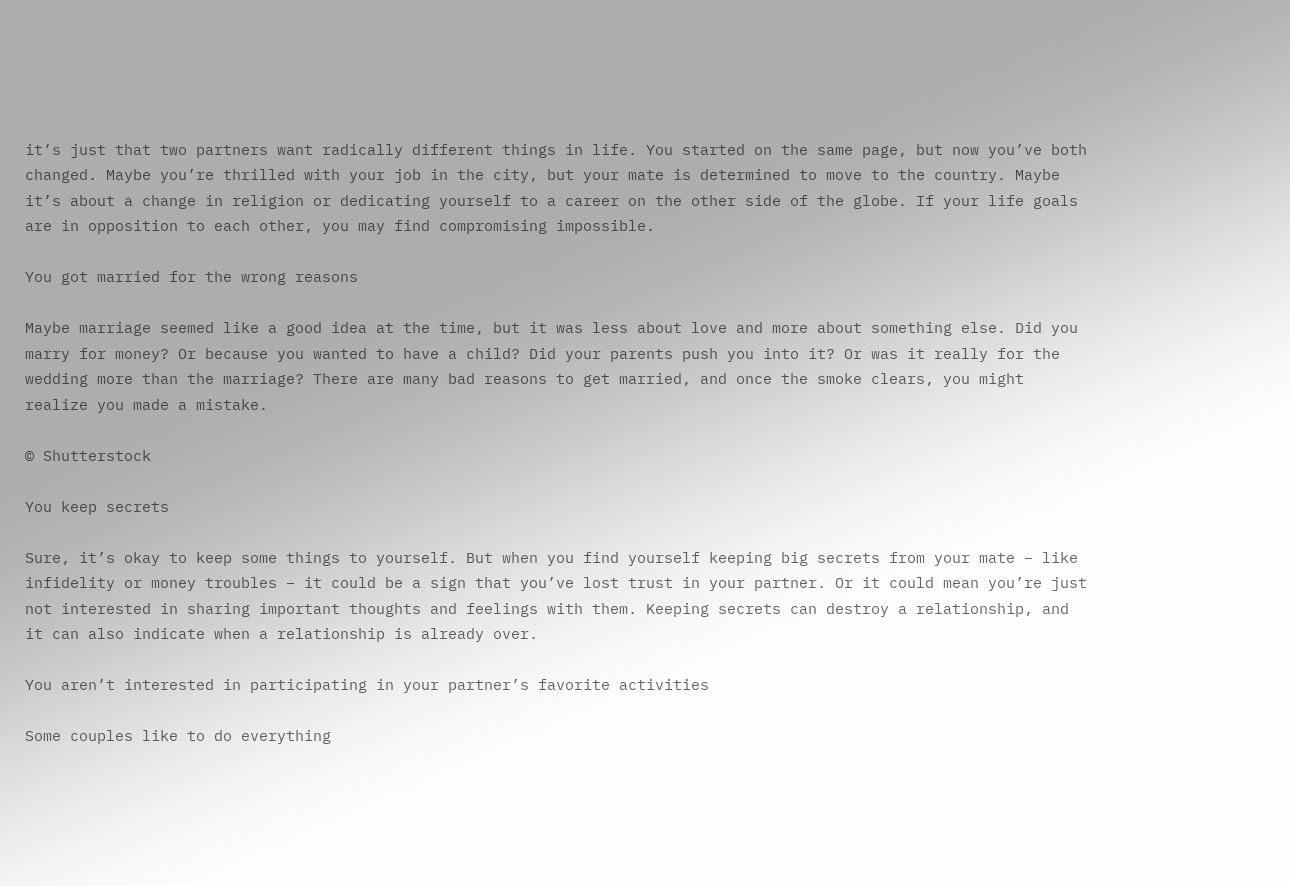it’s just that two partners want radically different things in life. You started on the same page, but now you’ve both changed. Maybe you’re thrilled with your job in the city, but your mate is determined to move to the country. Maybe it’s about a change in religion or dedicating yourself to a career on the other side of the globe. If your life goals are in opposition to each other, you may find compromising impossible.

You got married for the wrong reasons

Maybe marriage seemed like a good idea at the time, but it was less about love and more about something else. Did you marry for money? Or because you wanted to have a child? Did your parents push you into it? Or was it really for the wedding more than the marriage? There are many bad reasons to get married, and once the smoke clears, you might realize you made a mistake.

© Shutterstock

You keep secrets

Sure, it’s okay to keep some things to yourself. But when you find yourself keeping big secrets from your mate – like infidelity or money troubles – it could be a sign that you’ve lost trust in your partner. Or it could mean you’re just not interested in sharing important thoughts and feelings with them. Keeping secrets can destroy a relationship, and it can also indicate when a relationship is already over.

You aren’t interested in participating in your partner’s favorite activities

Some couples like to do everything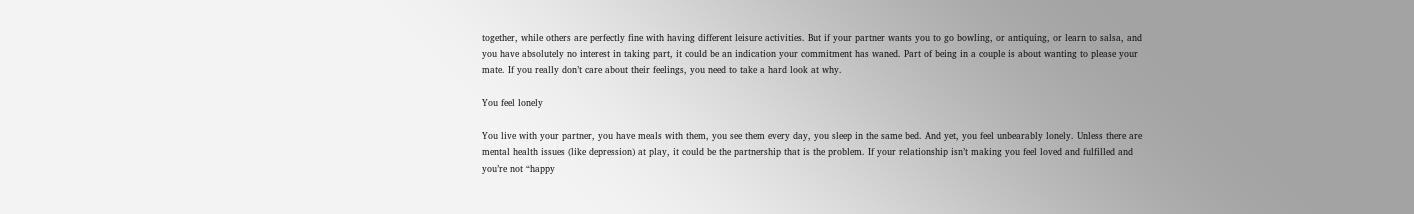together, while others are perfectly fine with having different leisure activities. But if your partner wants you to go bowling, or antiquing, or learn to salsa, and you have absolutely no interest in taking part, it could be an indication your commitment has waned. Part of being in a couple is about wanting to please your mate. If you really don’t care about their feelings, you need to take a hard look at why.

You feel lonely

You live with your partner, you have meals with them, you see them every day, you sleep in the same bed. And yet, you feel unbearably lonely. Unless there are mental health issues (like depression) at play, it could be the partnership that is the problem. If your relationship isn’t making you feel loved and fulfilled and you’re not “happy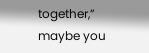together,” maybe you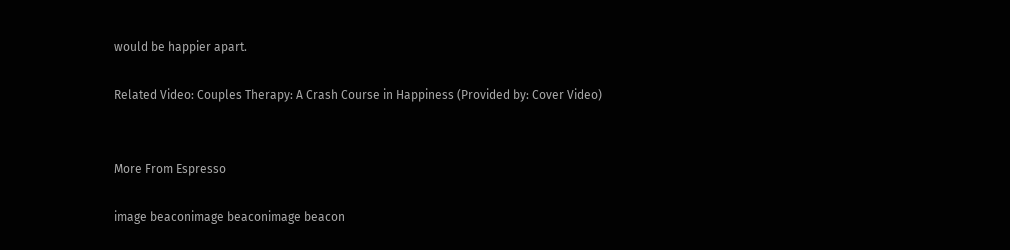would be happier apart.

Related Video: Couples Therapy: A Crash Course in Happiness (Provided by: Cover Video)


More From Espresso

image beaconimage beaconimage beacon